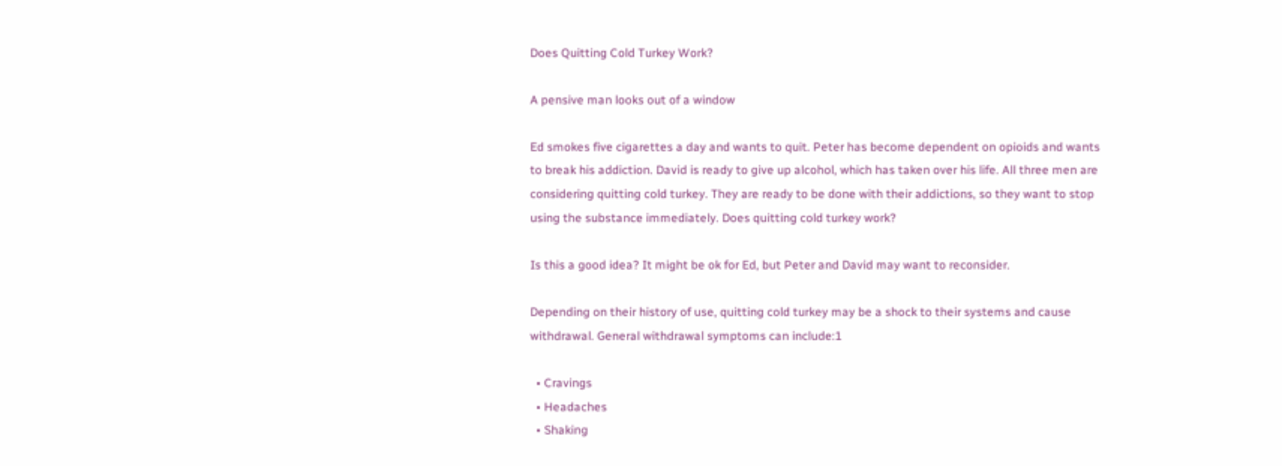Does Quitting Cold Turkey Work?

A pensive man looks out of a window

Ed smokes five cigarettes a day and wants to quit. Peter has become dependent on opioids and wants to break his addiction. David is ready to give up alcohol, which has taken over his life. All three men are considering quitting cold turkey. They are ready to be done with their addictions, so they want to stop using the substance immediately. Does quitting cold turkey work?

Is this a good idea? It might be ok for Ed, but Peter and David may want to reconsider.

Depending on their history of use, quitting cold turkey may be a shock to their systems and cause withdrawal. General withdrawal symptoms can include:1

  • Cravings
  • Headaches
  • Shaking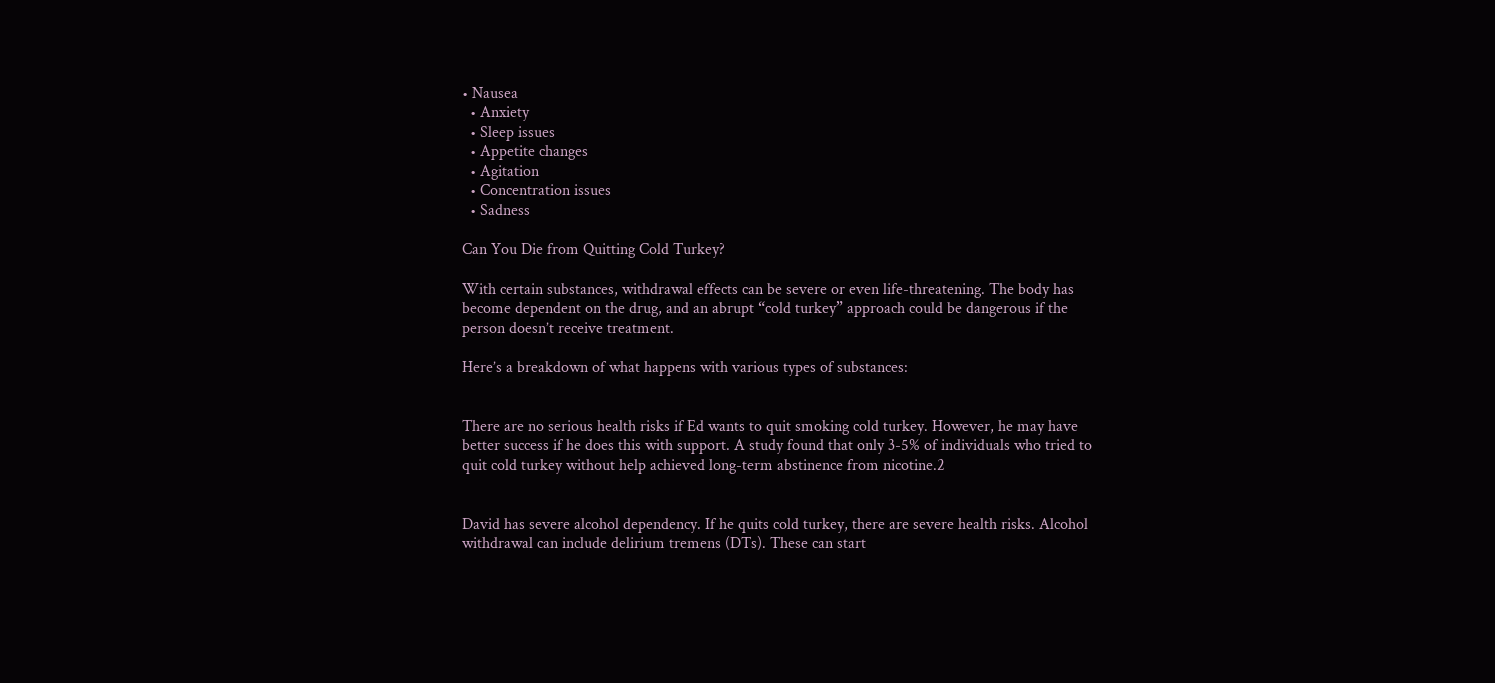• Nausea
  • Anxiety
  • Sleep issues
  • Appetite changes
  • Agitation
  • Concentration issues
  • Sadness

Can You Die from Quitting Cold Turkey?

With certain substances, withdrawal effects can be severe or even life-threatening. The body has become dependent on the drug, and an abrupt “cold turkey” approach could be dangerous if the person doesn’t receive treatment.

Here’s a breakdown of what happens with various types of substances:


There are no serious health risks if Ed wants to quit smoking cold turkey. However, he may have better success if he does this with support. A study found that only 3-5% of individuals who tried to quit cold turkey without help achieved long-term abstinence from nicotine.2


David has severe alcohol dependency. If he quits cold turkey, there are severe health risks. Alcohol withdrawal can include delirium tremens (DTs). These can start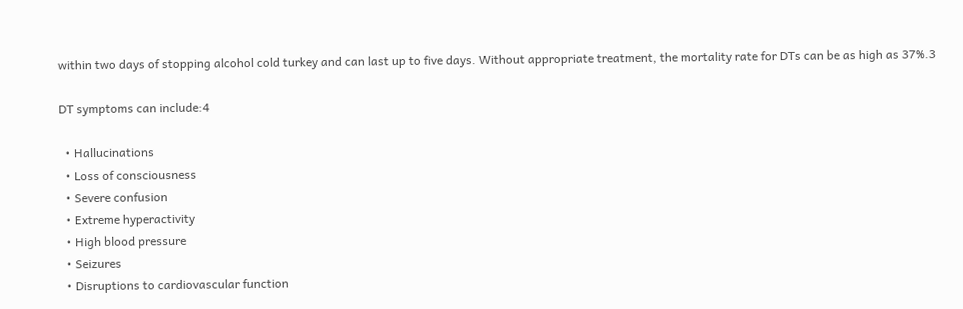within two days of stopping alcohol cold turkey and can last up to five days. Without appropriate treatment, the mortality rate for DTs can be as high as 37%.3

DT symptoms can include:4

  • Hallucinations
  • Loss of consciousness
  • Severe confusion
  • Extreme hyperactivity
  • High blood pressure
  • Seizures
  • Disruptions to cardiovascular function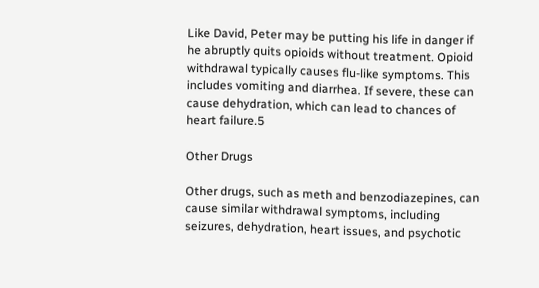Like David, Peter may be putting his life in danger if he abruptly quits opioids without treatment. Opioid withdrawal typically causes flu-like symptoms. This includes vomiting and diarrhea. If severe, these can cause dehydration, which can lead to chances of heart failure.5

Other Drugs

Other drugs, such as meth and benzodiazepines, can cause similar withdrawal symptoms, including seizures, dehydration, heart issues, and psychotic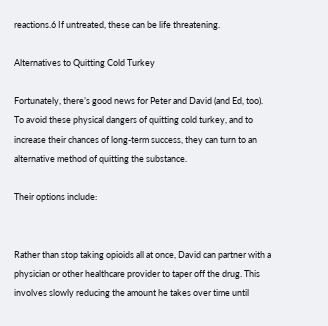reactions.6 If untreated, these can be life threatening.

Alternatives to Quitting Cold Turkey

Fortunately, there’s good news for Peter and David (and Ed, too). To avoid these physical dangers of quitting cold turkey, and to increase their chances of long-term success, they can turn to an alternative method of quitting the substance.

Their options include:


Rather than stop taking opioids all at once, David can partner with a physician or other healthcare provider to taper off the drug. This involves slowly reducing the amount he takes over time until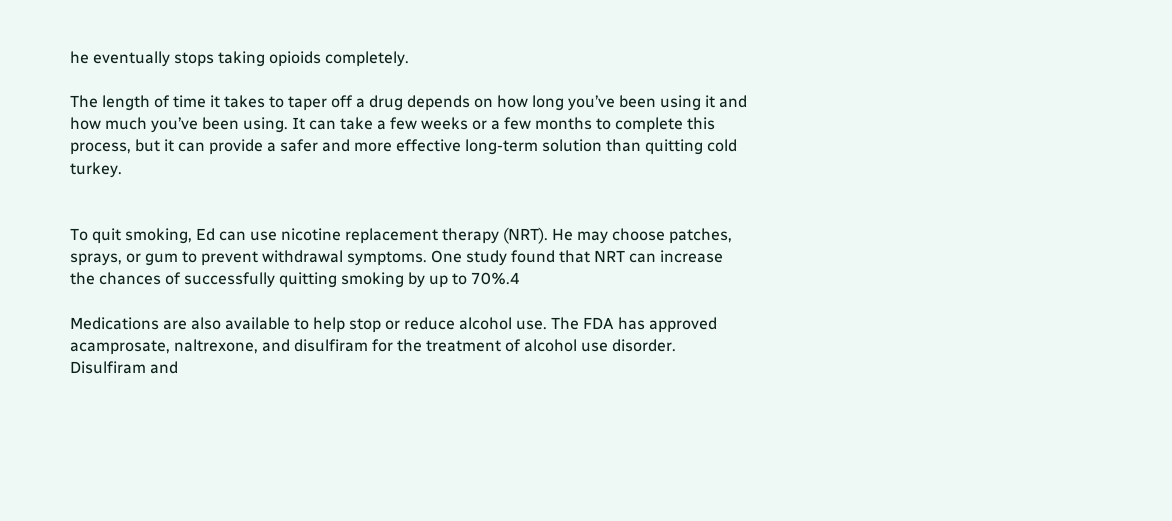he eventually stops taking opioids completely.

The length of time it takes to taper off a drug depends on how long you’ve been using it and how much you’ve been using. It can take a few weeks or a few months to complete this process, but it can provide a safer and more effective long-term solution than quitting cold turkey.


To quit smoking, Ed can use nicotine replacement therapy (NRT). He may choose patches, sprays, or gum to prevent withdrawal symptoms. One study found that NRT can increase the chances of successfully quitting smoking by up to 70%.4

Medications are also available to help stop or reduce alcohol use. The FDA has approved acamprosate, naltrexone, and disulfiram for the treatment of alcohol use disorder. Disulfiram and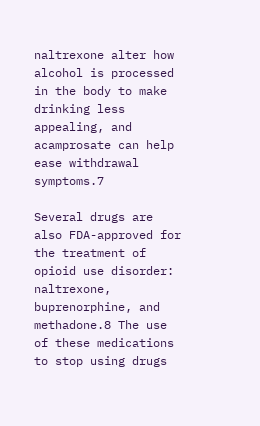naltrexone alter how alcohol is processed in the body to make drinking less appealing, and acamprosate can help ease withdrawal symptoms.7

Several drugs are also FDA-approved for the treatment of opioid use disorder: naltrexone, buprenorphine, and methadone.8 The use of these medications to stop using drugs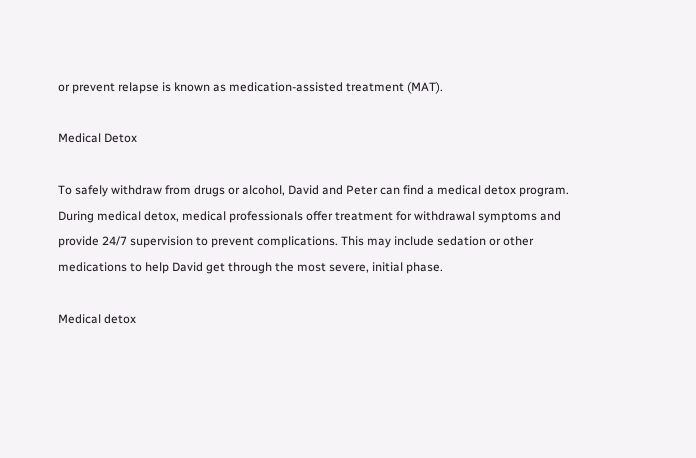or prevent relapse is known as medication-assisted treatment (MAT).

Medical Detox

To safely withdraw from drugs or alcohol, David and Peter can find a medical detox program. During medical detox, medical professionals offer treatment for withdrawal symptoms and provide 24/7 supervision to prevent complications. This may include sedation or other medications to help David get through the most severe, initial phase.

Medical detox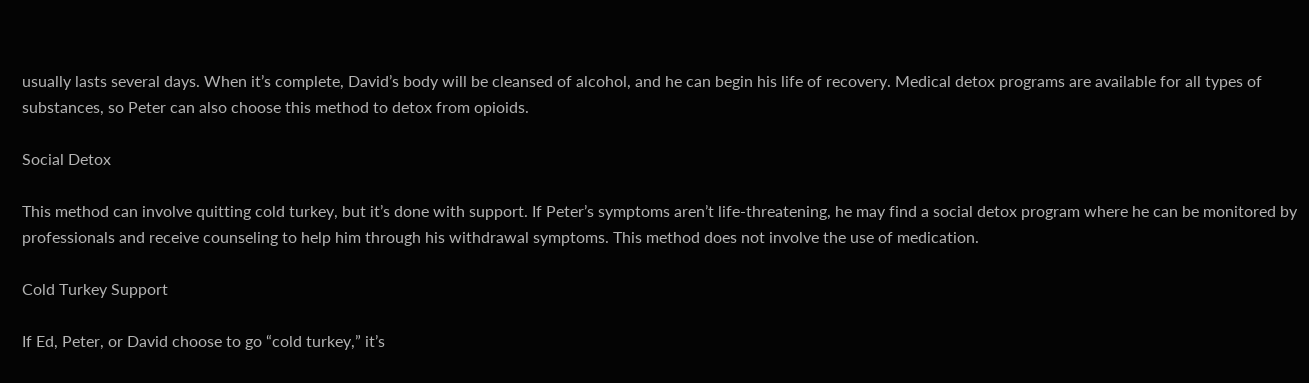usually lasts several days. When it’s complete, David’s body will be cleansed of alcohol, and he can begin his life of recovery. Medical detox programs are available for all types of substances, so Peter can also choose this method to detox from opioids.

Social Detox

This method can involve quitting cold turkey, but it’s done with support. If Peter’s symptoms aren’t life-threatening, he may find a social detox program where he can be monitored by professionals and receive counseling to help him through his withdrawal symptoms. This method does not involve the use of medication.

Cold Turkey Support

If Ed, Peter, or David choose to go “cold turkey,” it’s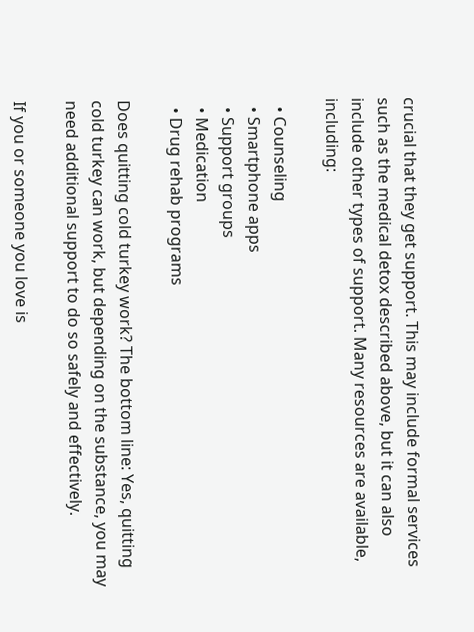crucial that they get support. This may include formal services such as the medical detox described above, but it can also include other types of support. Many resources are available, including:

  • Counseling
  • Smartphone apps
  • Support groups
  • Medication
  • Drug rehab programs

Does quitting cold turkey work? The bottom line: Yes, quitting cold turkey can work, but depending on the substance, you may need additional support to do so safely and effectively.

If you or someone you love is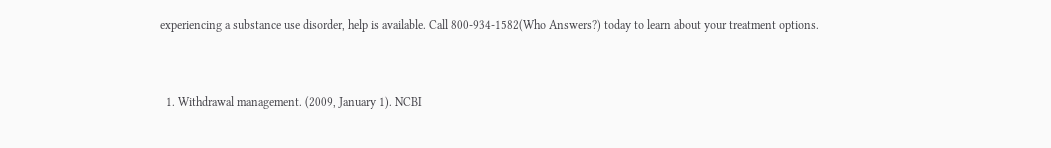experiencing a substance use disorder, help is available. Call 800-934-1582(Who Answers?) today to learn about your treatment options.


  1. Withdrawal management. (2009, January 1). NCBI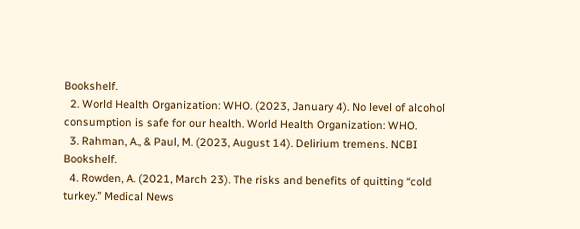Bookshelf.
  2. World Health Organization: WHO. (2023, January 4). No level of alcohol consumption is safe for our health. World Health Organization: WHO.
  3. Rahman, A., & Paul, M. (2023, August 14). Delirium tremens. NCBI Bookshelf.
  4. Rowden, A. (2021, March 23). The risks and benefits of quitting “cold turkey.” Medical News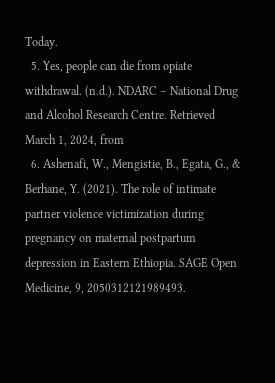Today.
  5. Yes, people can die from opiate withdrawal. (n.d.). NDARC – National Drug and Alcohol Research Centre. Retrieved March 1, 2024, from
  6. Ashenafi, W., Mengistie, B., Egata, G., & Berhane, Y. (2021). The role of intimate partner violence victimization during pregnancy on maternal postpartum depression in Eastern Ethiopia. SAGE Open Medicine, 9, 2050312121989493.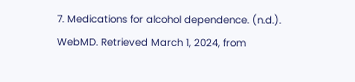7. Medications for alcohol dependence. (n.d.). WebMD. Retrieved March 1, 2024, from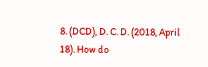8. (DCD), D. C. D. (2018, April 18). How do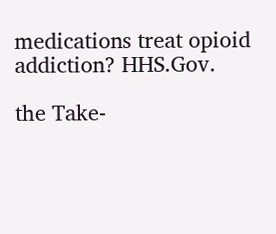medications treat opioid addiction? HHS.Gov.

the Take-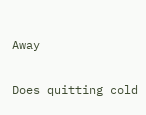Away

Does quitting cold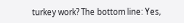turkey work? The bottom line: Yes,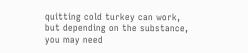quitting cold turkey can work, but depending on the substance, you may need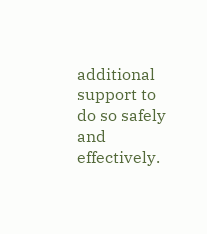additional support to do so safely and effectively.